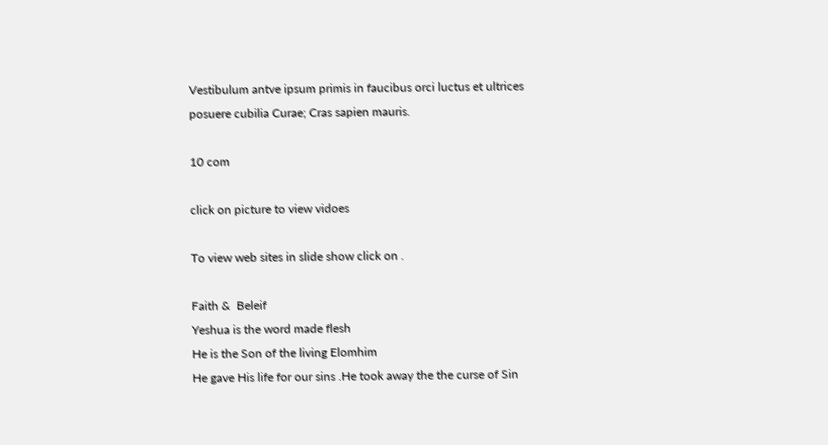Vestibulum antve ipsum primis in faucibus orci luctus et ultrices posuere cubilia Curae; Cras sapien mauris.

10 com

click on picture to view vidoes

To view web sites in slide show click on .

Faith &  Beleif
Yeshua is the word made flesh
He is the Son of the living Elomhim
He gave His life for our sins .He took away the the curse of Sin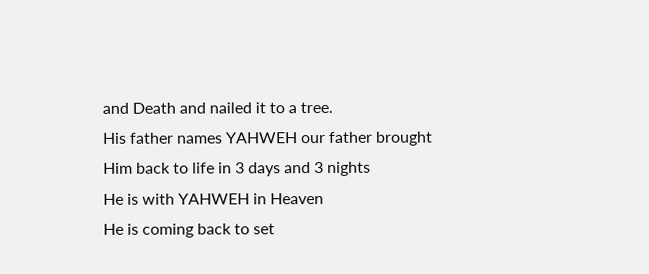and Death and nailed it to a tree.
His father names YAHWEH our father brought Him back to life in 3 days and 3 nights
He is with YAHWEH in Heaven
He is coming back to set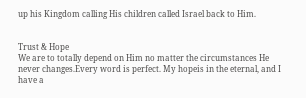up his Kingdom calling His children called Israel back to Him.


Trust & Hope
We are to totally depend on Him no matter the circumstances He never changes.Every word is perfect. My hopeis in the eternal, and I have a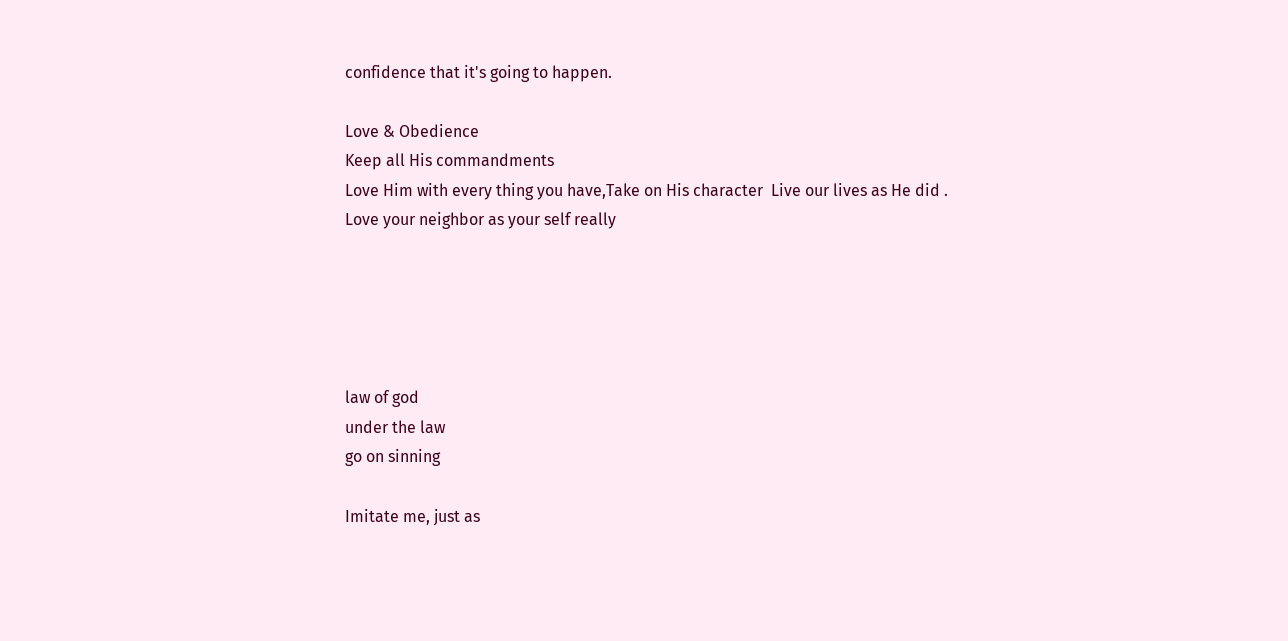confidence that it's going to happen.

Love & Obedience
Keep all His commandments
Love Him with every thing you have,Take on His character  Live our lives as He did .
Love your neighbor as your self really





law of god
under the law
go on sinning

Imitate me, just as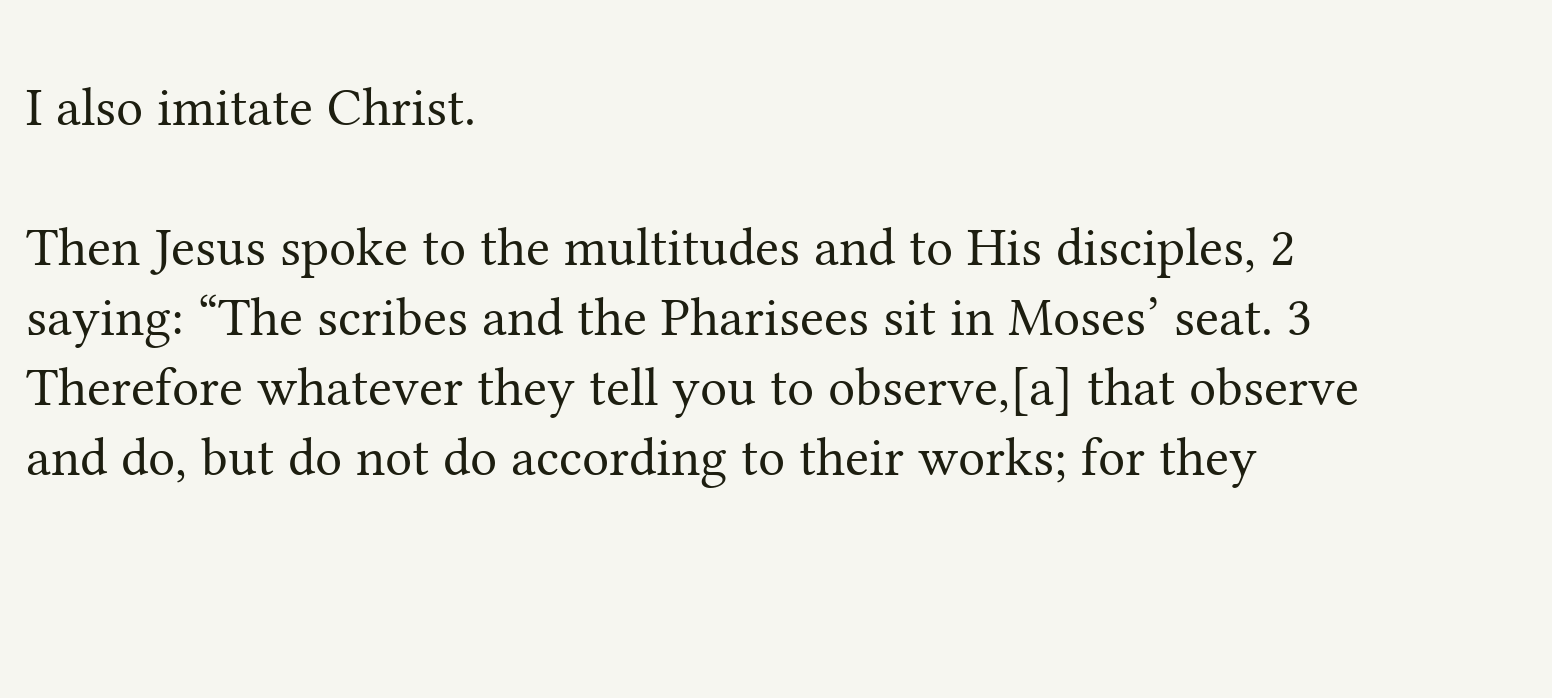I also imitate Christ.

Then Jesus spoke to the multitudes and to His disciples, 2 saying: “The scribes and the Pharisees sit in Moses’ seat. 3 Therefore whatever they tell you to observe,[a] that observe and do, but do not do according to their works; for they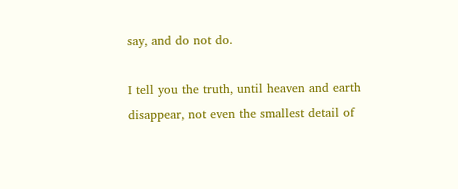say, and do not do.

I tell you the truth, until heaven and earth disappear, not even the smallest detail of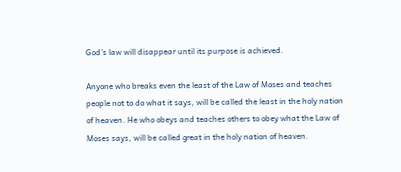God’s law will disappear until its purpose is achieved.

Anyone who breaks even the least of the Law of Moses and teaches people not to do what it says, will be called the least in the holy nation of heaven. He who obeys and teaches others to obey what the Law of Moses says, will be called great in the holy nation of heaven.